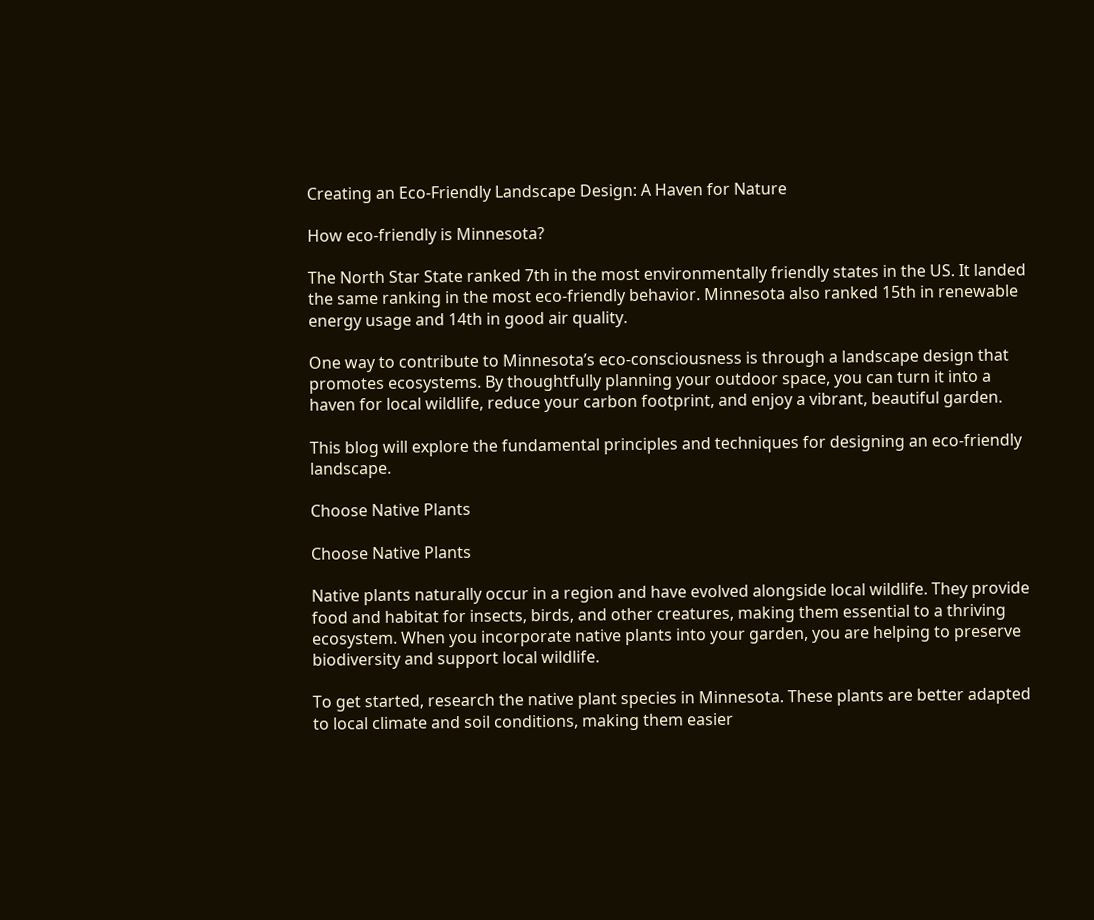Creating an Eco-Friendly Landscape Design: A Haven for Nature

How eco-friendly is Minnesota?

The North Star State ranked 7th in the most environmentally friendly states in the US. It landed the same ranking in the most eco-friendly behavior. Minnesota also ranked 15th in renewable energy usage and 14th in good air quality.

One way to contribute to Minnesota’s eco-consciousness is through a landscape design that promotes ecosystems. By thoughtfully planning your outdoor space, you can turn it into a haven for local wildlife, reduce your carbon footprint, and enjoy a vibrant, beautiful garden.

This blog will explore the fundamental principles and techniques for designing an eco-friendly landscape.

Choose Native Plants

Choose Native Plants

Native plants naturally occur in a region and have evolved alongside local wildlife. They provide food and habitat for insects, birds, and other creatures, making them essential to a thriving ecosystem. When you incorporate native plants into your garden, you are helping to preserve biodiversity and support local wildlife.

To get started, research the native plant species in Minnesota. These plants are better adapted to local climate and soil conditions, making them easier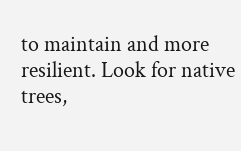to maintain and more resilient. Look for native trees,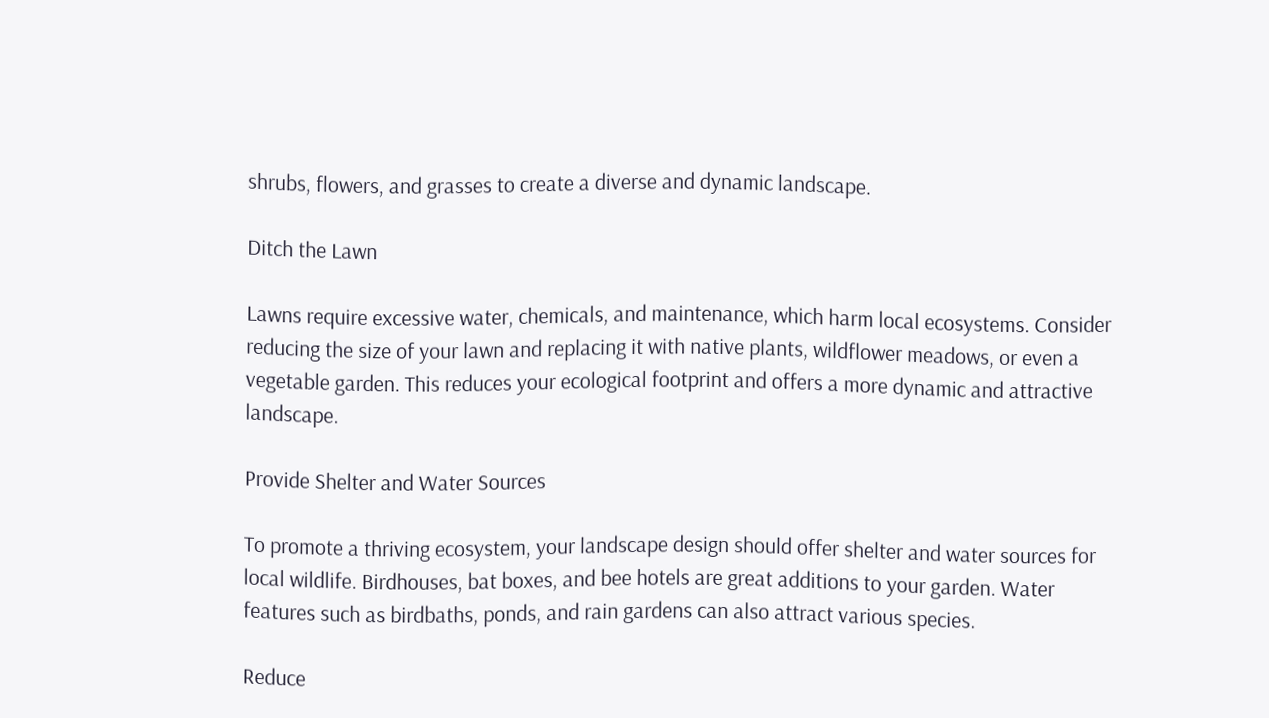shrubs, flowers, and grasses to create a diverse and dynamic landscape.

Ditch the Lawn

Lawns require excessive water, chemicals, and maintenance, which harm local ecosystems. Consider reducing the size of your lawn and replacing it with native plants, wildflower meadows, or even a vegetable garden. This reduces your ecological footprint and offers a more dynamic and attractive landscape.

Provide Shelter and Water Sources

To promote a thriving ecosystem, your landscape design should offer shelter and water sources for local wildlife. Birdhouses, bat boxes, and bee hotels are great additions to your garden. Water features such as birdbaths, ponds, and rain gardens can also attract various species.

Reduce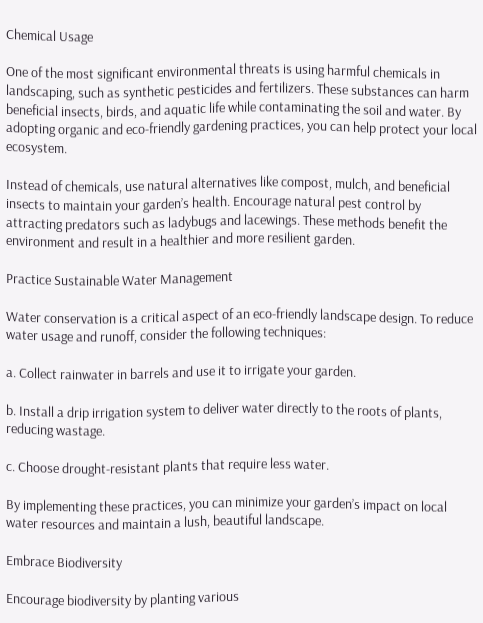Chemical Usage

One of the most significant environmental threats is using harmful chemicals in landscaping, such as synthetic pesticides and fertilizers. These substances can harm beneficial insects, birds, and aquatic life while contaminating the soil and water. By adopting organic and eco-friendly gardening practices, you can help protect your local ecosystem.

Instead of chemicals, use natural alternatives like compost, mulch, and beneficial insects to maintain your garden’s health. Encourage natural pest control by attracting predators such as ladybugs and lacewings. These methods benefit the environment and result in a healthier and more resilient garden.

Practice Sustainable Water Management

Water conservation is a critical aspect of an eco-friendly landscape design. To reduce water usage and runoff, consider the following techniques:

a. Collect rainwater in barrels and use it to irrigate your garden.

b. Install a drip irrigation system to deliver water directly to the roots of plants, reducing wastage.

c. Choose drought-resistant plants that require less water.

By implementing these practices, you can minimize your garden’s impact on local water resources and maintain a lush, beautiful landscape.

Embrace Biodiversity

Encourage biodiversity by planting various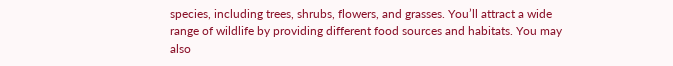species, including trees, shrubs, flowers, and grasses. You’ll attract a wide range of wildlife by providing different food sources and habitats. You may also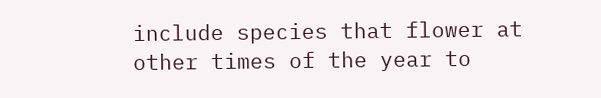include species that flower at other times of the year to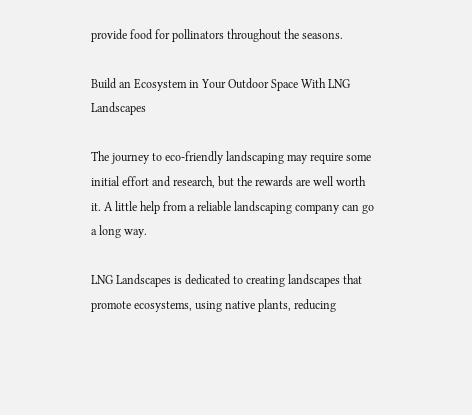provide food for pollinators throughout the seasons.

Build an Ecosystem in Your Outdoor Space With LNG Landscapes

The journey to eco-friendly landscaping may require some initial effort and research, but the rewards are well worth it. A little help from a reliable landscaping company can go a long way.

LNG Landscapes is dedicated to creating landscapes that promote ecosystems, using native plants, reducing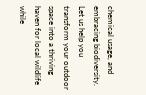chemical usage, and embracing biodiversity. Let us help you transform your outdoor space into a thriving haven for local wildlife while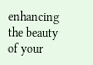enhancing the beauty of your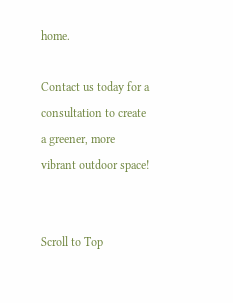home.

Contact us today for a consultation to create a greener, more vibrant outdoor space!


Scroll to Top